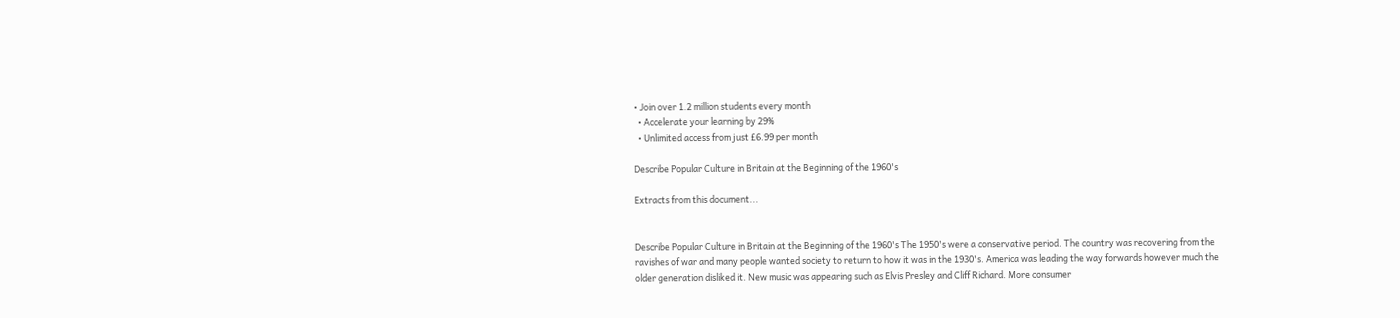• Join over 1.2 million students every month
  • Accelerate your learning by 29%
  • Unlimited access from just £6.99 per month

Describe Popular Culture in Britain at the Beginning of the 1960's

Extracts from this document...


Describe Popular Culture in Britain at the Beginning of the 1960's The 1950's were a conservative period. The country was recovering from the ravishes of war and many people wanted society to return to how it was in the 1930's. America was leading the way forwards however much the older generation disliked it. New music was appearing such as Elvis Presley and Cliff Richard. More consumer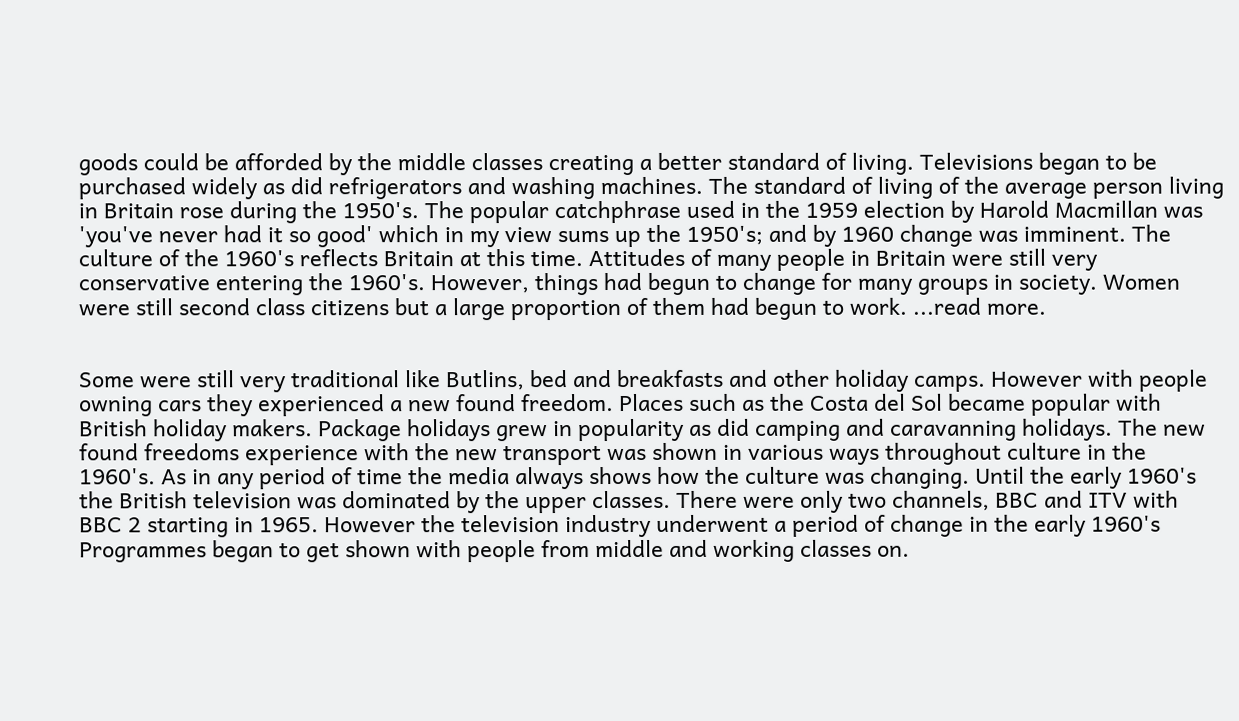goods could be afforded by the middle classes creating a better standard of living. Televisions began to be purchased widely as did refrigerators and washing machines. The standard of living of the average person living in Britain rose during the 1950's. The popular catchphrase used in the 1959 election by Harold Macmillan was 'you've never had it so good' which in my view sums up the 1950's; and by 1960 change was imminent. The culture of the 1960's reflects Britain at this time. Attitudes of many people in Britain were still very conservative entering the 1960's. However, things had begun to change for many groups in society. Women were still second class citizens but a large proportion of them had begun to work. ...read more.


Some were still very traditional like Butlins, bed and breakfasts and other holiday camps. However with people owning cars they experienced a new found freedom. Places such as the Costa del Sol became popular with British holiday makers. Package holidays grew in popularity as did camping and caravanning holidays. The new found freedoms experience with the new transport was shown in various ways throughout culture in the 1960's. As in any period of time the media always shows how the culture was changing. Until the early 1960's the British television was dominated by the upper classes. There were only two channels, BBC and ITV with BBC 2 starting in 1965. However the television industry underwent a period of change in the early 1960's Programmes began to get shown with people from middle and working classes on.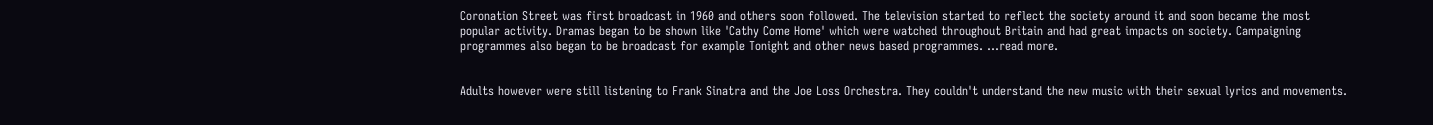Coronation Street was first broadcast in 1960 and others soon followed. The television started to reflect the society around it and soon became the most popular activity. Dramas began to be shown like 'Cathy Come Home' which were watched throughout Britain and had great impacts on society. Campaigning programmes also began to be broadcast for example Tonight and other news based programmes. ...read more.


Adults however were still listening to Frank Sinatra and the Joe Loss Orchestra. They couldn't understand the new music with their sexual lyrics and movements.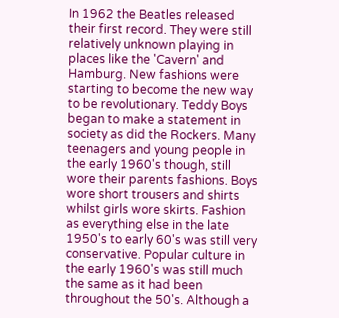In 1962 the Beatles released their first record. They were still relatively unknown playing in places like the 'Cavern' and Hamburg. New fashions were starting to become the new way to be revolutionary. Teddy Boys began to make a statement in society as did the Rockers. Many teenagers and young people in the early 1960's though, still wore their parents fashions. Boys wore short trousers and shirts whilst girls wore skirts. Fashion as everything else in the late 1950's to early 60's was still very conservative. Popular culture in the early 1960's was still much the same as it had been throughout the 50's. Although a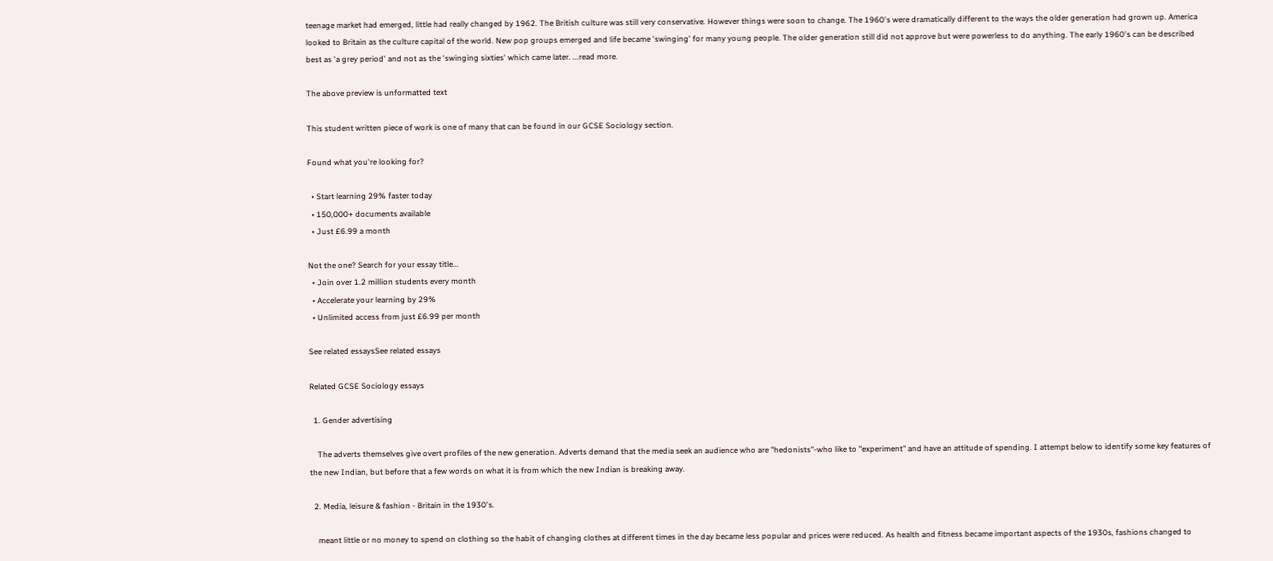teenage market had emerged, little had really changed by 1962. The British culture was still very conservative. However things were soon to change. The 1960's were dramatically different to the ways the older generation had grown up. America looked to Britain as the culture capital of the world. New pop groups emerged and life became 'swinging' for many young people. The older generation still did not approve but were powerless to do anything. The early 1960's can be described best as 'a grey period' and not as the 'swinging sixties' which came later. ...read more.

The above preview is unformatted text

This student written piece of work is one of many that can be found in our GCSE Sociology section.

Found what you're looking for?

  • Start learning 29% faster today
  • 150,000+ documents available
  • Just £6.99 a month

Not the one? Search for your essay title...
  • Join over 1.2 million students every month
  • Accelerate your learning by 29%
  • Unlimited access from just £6.99 per month

See related essaysSee related essays

Related GCSE Sociology essays

  1. Gender advertising

    The adverts themselves give overt profiles of the new generation. Adverts demand that the media seek an audience who are "hedonists"-who like to "experiment" and have an attitude of spending. I attempt below to identify some key features of the new Indian, but before that a few words on what it is from which the new Indian is breaking away.

  2. Media, leisure & fashion - Britain in the 1930's.

    meant little or no money to spend on clothing so the habit of changing clothes at different times in the day became less popular and prices were reduced. As health and fitness became important aspects of the 1930s, fashions changed to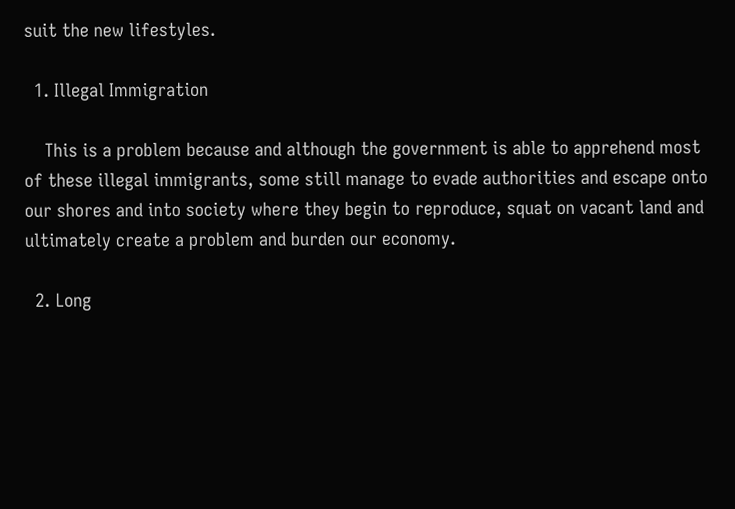suit the new lifestyles.

  1. Illegal Immigration

    This is a problem because and although the government is able to apprehend most of these illegal immigrants, some still manage to evade authorities and escape onto our shores and into society where they begin to reproduce, squat on vacant land and ultimately create a problem and burden our economy.

  2. Long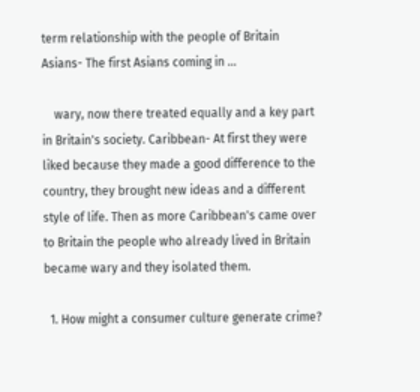term relationship with the people of Britain Asians- The first Asians coming in ...

    wary, now there treated equally and a key part in Britain's society. Caribbean- At first they were liked because they made a good difference to the country, they brought new ideas and a different style of life. Then as more Caribbean's came over to Britain the people who already lived in Britain became wary and they isolated them.

  1. How might a consumer culture generate crime?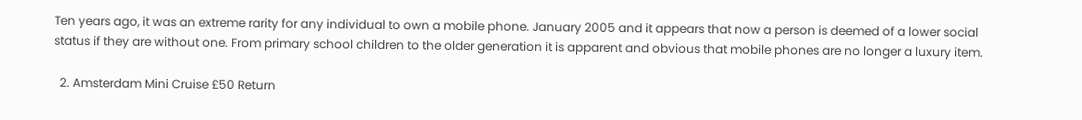Ten years ago, it was an extreme rarity for any individual to own a mobile phone. January 2005 and it appears that now a person is deemed of a lower social status if they are without one. From primary school children to the older generation it is apparent and obvious that mobile phones are no longer a luxury item.

  2. Amsterdam Mini Cruise £50 Return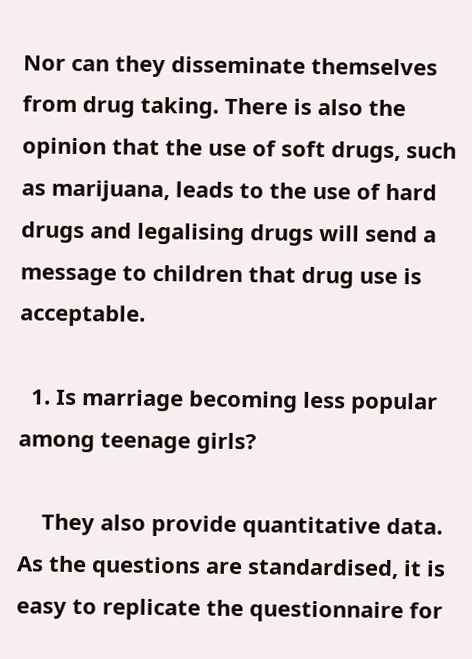Nor can they disseminate themselves from drug taking. There is also the opinion that the use of soft drugs, such as marijuana, leads to the use of hard drugs and legalising drugs will send a message to children that drug use is acceptable.

  1. Is marriage becoming less popular among teenage girls?

    They also provide quantitative data. As the questions are standardised, it is easy to replicate the questionnaire for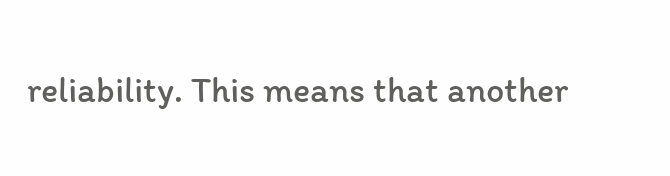reliability. This means that another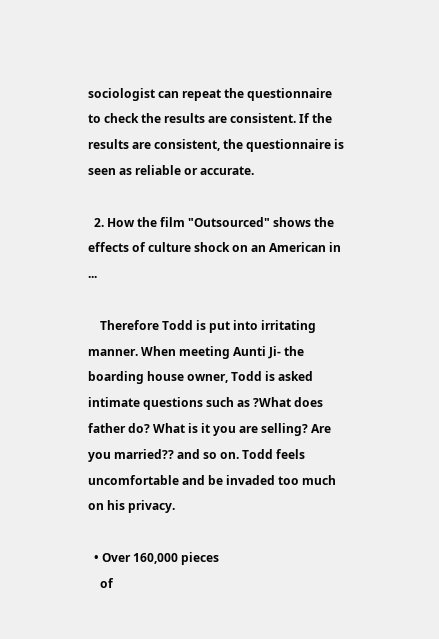sociologist can repeat the questionnaire to check the results are consistent. If the results are consistent, the questionnaire is seen as reliable or accurate.

  2. How the film "Outsourced" shows the effects of culture shock on an American in ...

    Therefore Todd is put into irritating manner. When meeting Aunti Ji- the boarding house owner, Todd is asked intimate questions such as ?What does father do? What is it you are selling? Are you married?? and so on. Todd feels uncomfortable and be invaded too much on his privacy.

  • Over 160,000 pieces
    of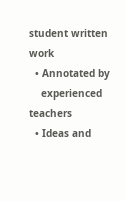student written work
  • Annotated by
    experienced teachers
  • Ideas and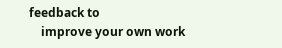feedback to
    improve your own work